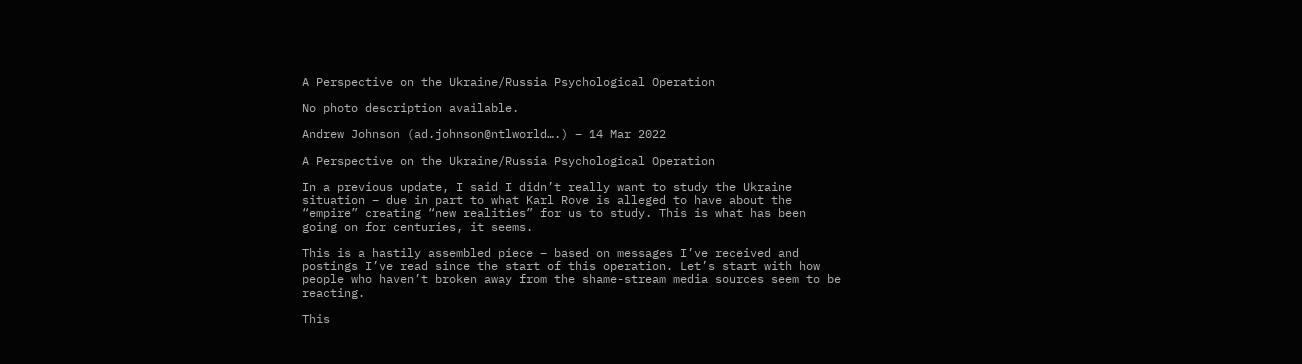A Perspective on the Ukraine/Russia Psychological Operation

No photo description available.

Andrew Johnson (ad.johnson@ntlworld….) – 14 Mar 2022

A Perspective on the Ukraine/Russia Psychological Operation

In a previous update, I said I didn’t really want to study the Ukraine situation – due in part to what Karl Rove is alleged to have about the “empire” creating “new realities” for us to study. This is what has been going on for centuries, it seems.

This is a hastily assembled piece – based on messages I’ve received and postings I’ve read since the start of this operation. Let’s start with how people who haven’t broken away from the shame-stream media sources seem to be reacting.

This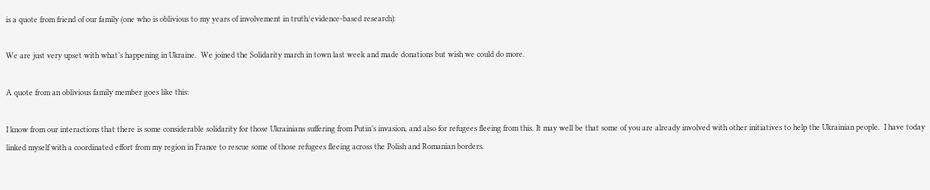is a quote from friend of our family (one who is oblivious to my years of involvement in truth/evidence-based research):

We are just very upset with what’s happening in Ukraine.  We joined the Solidarity march in town last week and made donations but wish we could do more.

A quote from an oblivious family member goes like this:

I know from our interactions that there is some considerable solidarity for those Ukrainians suffering from Putin’s invasion, and also for refugees fleeing from this. It may well be that some of you are already involved with other initiatives to help the Ukrainian people.  I have today linked myself with a coordinated effort from my region in France to rescue some of those refugees fleeing across the Polish and Romanian borders.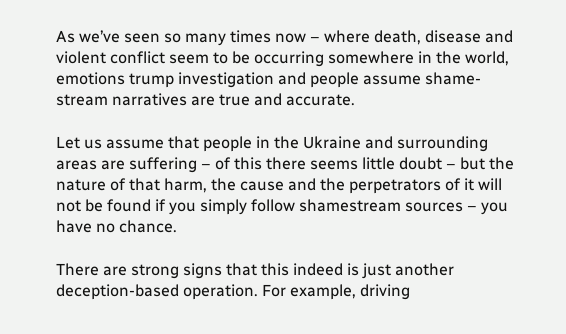As we’ve seen so many times now – where death, disease and violent conflict seem to be occurring somewhere in the world, emotions trump investigation and people assume shame-stream narratives are true and accurate.

Let us assume that people in the Ukraine and surrounding areas are suffering – of this there seems little doubt – but the nature of that harm, the cause and the perpetrators of it will not be found if you simply follow shamestream sources – you have no chance.

There are strong signs that this indeed is just another deception-based operation. For example, driving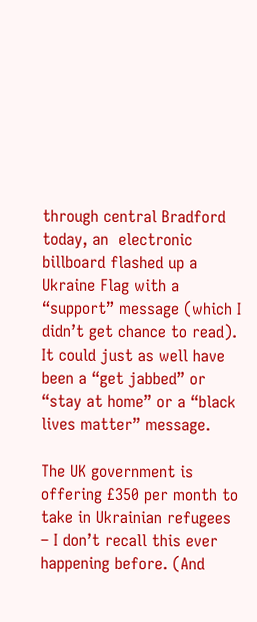through central Bradford today, an  electronic billboard flashed up a Ukraine Flag with a “support” message (which I didn’t get chance to read). It could just as well have been a “get jabbed” or “stay at home” or a “black lives matter” message.

The UK government is offering £350 per month to take in Ukrainian refugees – I don’t recall this ever happening before. (And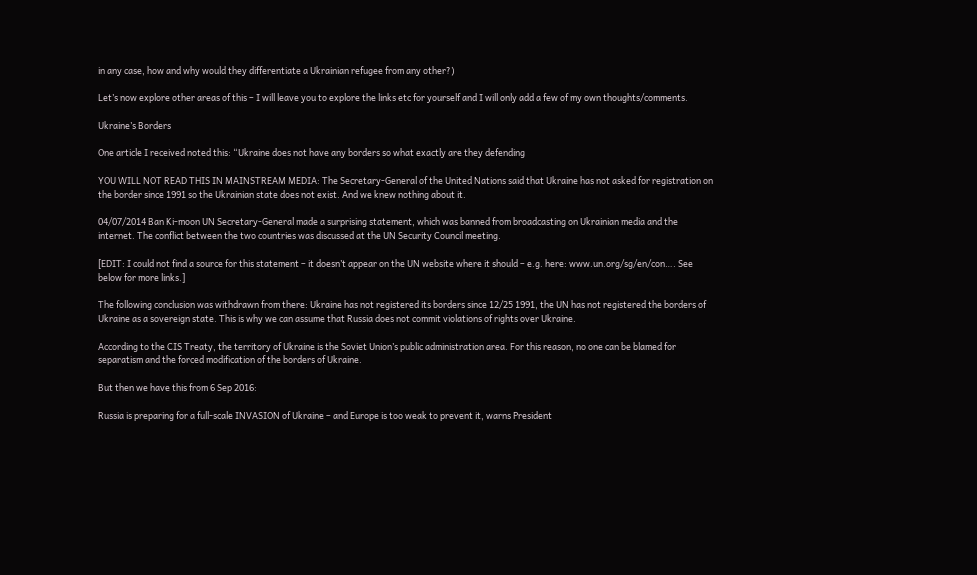in any case, how and why would they differentiate a Ukrainian refugee from any other?)

Let’s now explore other areas of this – I will leave you to explore the links etc for yourself and I will only add a few of my own thoughts/comments.

Ukraine’s Borders

One article I received noted this: “Ukraine does not have any borders so what exactly are they defending

YOU WILL NOT READ THIS IN MAINSTREAM MEDIA: The Secretary-General of the United Nations said that Ukraine has not asked for registration on the border since 1991 so the Ukrainian state does not exist. And we knew nothing about it.

04/07/2014 Ban Ki-moon UN Secretary-General made a surprising statement, which was banned from broadcasting on Ukrainian media and the internet. The conflict between the two countries was discussed at the UN Security Council meeting.

[EDIT: I could not find a source for this statement – it doesn’t appear on the UN website where it should – e.g. here: www.un.org/sg/en/con…. See below for more links.]

The following conclusion was withdrawn from there: Ukraine has not registered its borders since 12/25 1991, the UN has not registered the borders of Ukraine as a sovereign state. This is why we can assume that Russia does not commit violations of rights over Ukraine.

According to the CIS Treaty, the territory of Ukraine is the Soviet Union’s public administration area. For this reason, no one can be blamed for separatism and the forced modification of the borders of Ukraine.

But then we have this from 6 Sep 2016:

Russia is preparing for a full-scale INVASION of Ukraine – and Europe is too weak to prevent it, warns President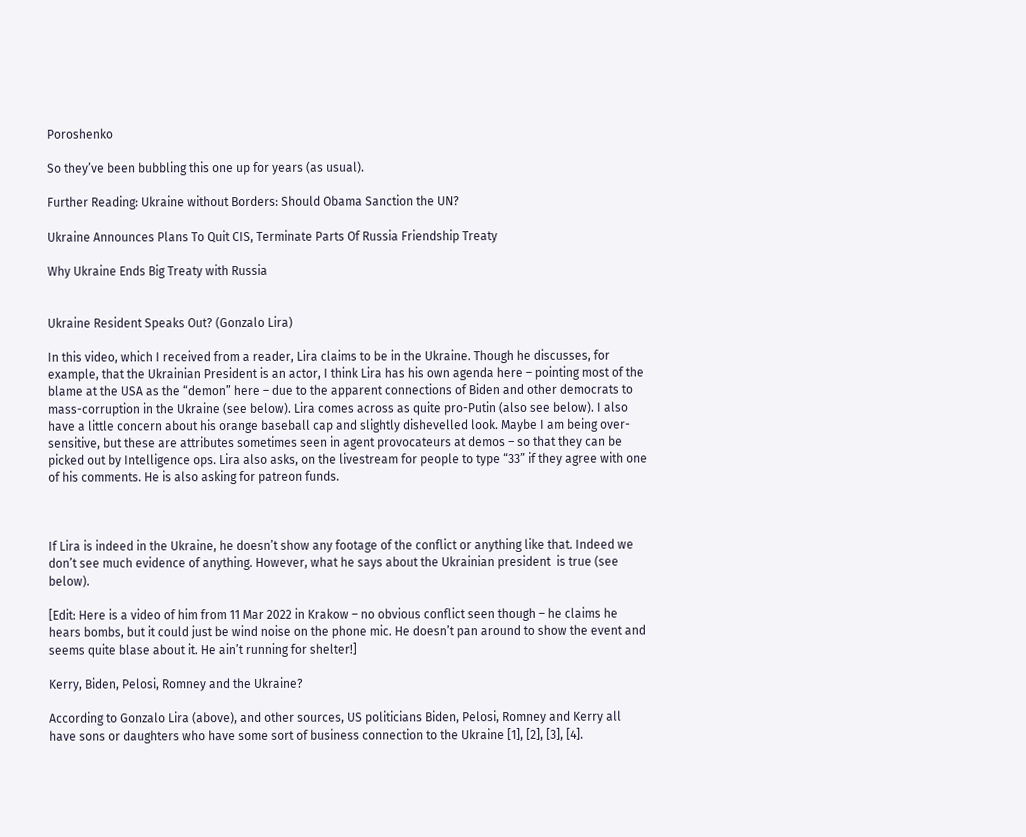Poroshenko

So they’ve been bubbling this one up for years (as usual).

Further Reading: Ukraine without Borders: Should Obama Sanction the UN?

Ukraine Announces Plans To Quit CIS, Terminate Parts Of Russia Friendship Treaty

Why Ukraine Ends Big Treaty with Russia


Ukraine Resident Speaks Out? (Gonzalo Lira)

In this video, which I received from a reader, Lira claims to be in the Ukraine. Though he discusses, for example, that the Ukrainian President is an actor, I think Lira has his own agenda here – pointing most of the blame at the USA as the “demon” here – due to the apparent connections of Biden and other democrats to mass-corruption in the Ukraine (see below). Lira comes across as quite pro-Putin (also see below). I also have a little concern about his orange baseball cap and slightly dishevelled look. Maybe I am being over-sensitive, but these are attributes sometimes seen in agent provocateurs at demos – so that they can be picked out by Intelligence ops. Lira also asks, on the livestream for people to type “33” if they agree with one of his comments. He is also asking for patreon funds.



If Lira is indeed in the Ukraine, he doesn’t show any footage of the conflict or anything like that. Indeed we don’t see much evidence of anything. However, what he says about the Ukrainian president  is true (see below).

[Edit: Here is a video of him from 11 Mar 2022 in Krakow – no obvious conflict seen though – he claims he hears bombs, but it could just be wind noise on the phone mic. He doesn’t pan around to show the event and seems quite blase about it. He ain’t running for shelter!]

Kerry, Biden, Pelosi, Romney and the Ukraine?

According to Gonzalo Lira (above), and other sources, US politicians Biden, Pelosi, Romney and Kerry all have sons or daughters who have some sort of business connection to the Ukraine [1], [2], [3], [4].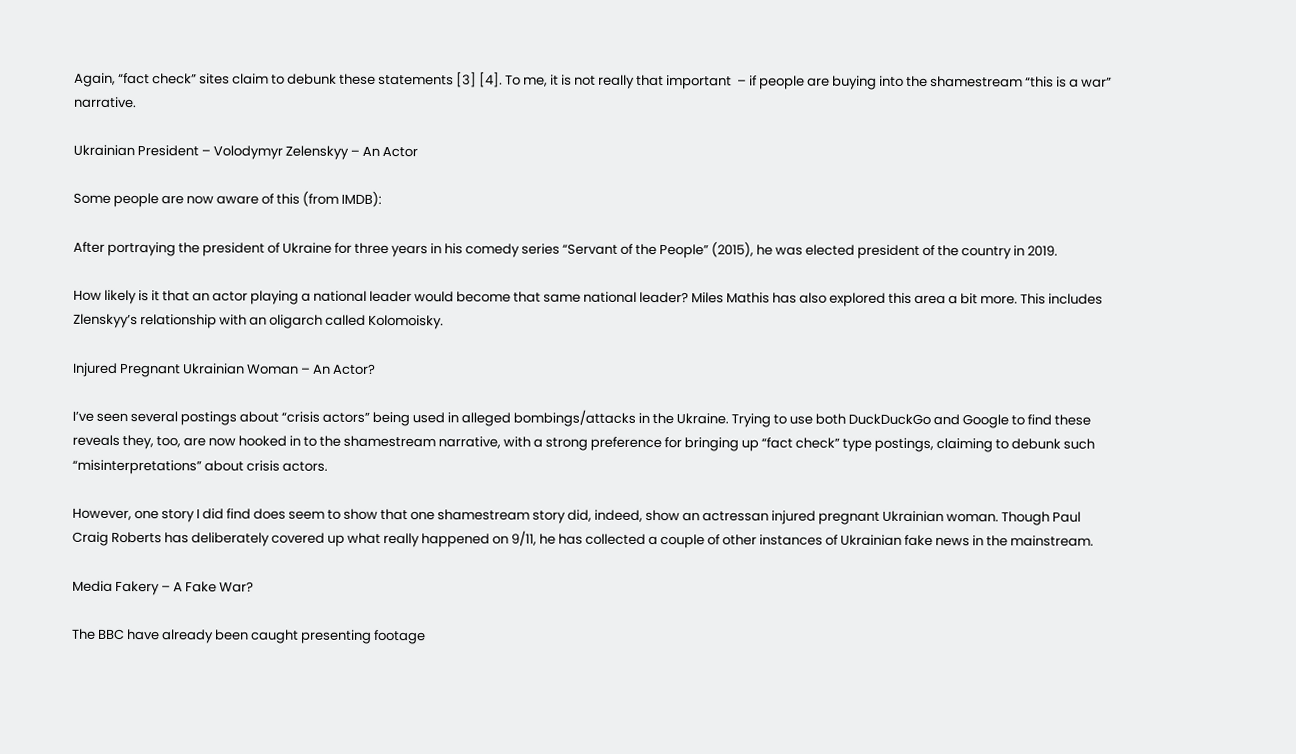Again, “fact check” sites claim to debunk these statements [3] [4]. To me, it is not really that important  – if people are buying into the shamestream “this is a war” narrative.

Ukrainian President – Volodymyr Zelenskyy – An Actor

Some people are now aware of this (from IMDB):

After portraying the president of Ukraine for three years in his comedy series “Servant of the People” (2015), he was elected president of the country in 2019.

How likely is it that an actor playing a national leader would become that same national leader? Miles Mathis has also explored this area a bit more. This includes Zlenskyy’s relationship with an oligarch called Kolomoisky.

Injured Pregnant Ukrainian Woman – An Actor?

I’ve seen several postings about “crisis actors” being used in alleged bombings/attacks in the Ukraine. Trying to use both DuckDuckGo and Google to find these reveals they, too, are now hooked in to the shamestream narrative, with a strong preference for bringing up “fact check” type postings, claiming to debunk such “misinterpretations” about crisis actors.

However, one story I did find does seem to show that one shamestream story did, indeed, show an actressan injured pregnant Ukrainian woman. Though Paul Craig Roberts has deliberately covered up what really happened on 9/11, he has collected a couple of other instances of Ukrainian fake news in the mainstream.

Media Fakery – A Fake War?

The BBC have already been caught presenting footage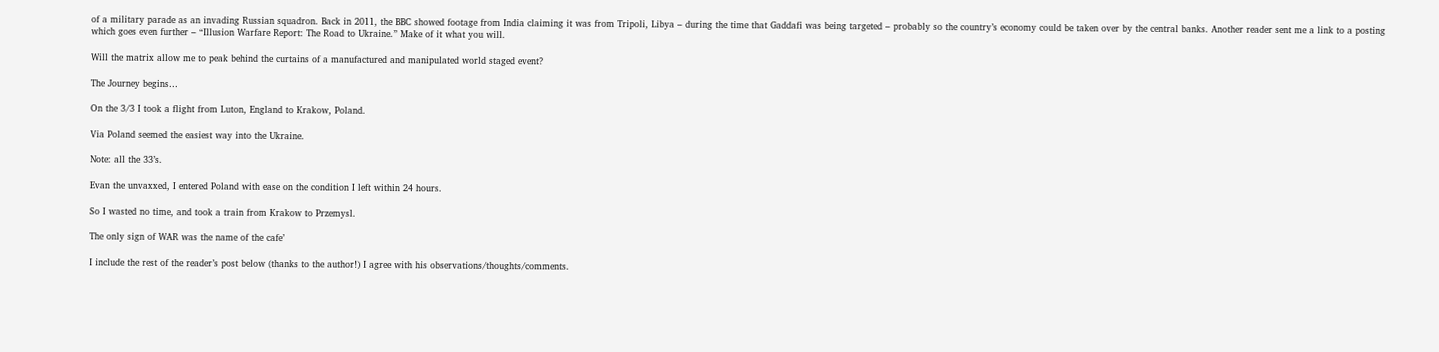of a military parade as an invading Russian squadron. Back in 2011, the BBC showed footage from India claiming it was from Tripoli, Libya – during the time that Gaddafi was being targeted – probably so the country’s economy could be taken over by the central banks. Another reader sent me a link to a posting which goes even further – “Illusion Warfare Report: The Road to Ukraine.” Make of it what you will.

Will the matrix allow me to peak behind the curtains of a manufactured and manipulated world staged event?

The Journey begins…

On the 3/3 I took a flight from Luton, England to Krakow, Poland.

Via Poland seemed the easiest way into the Ukraine.

Note: all the 33’s.

Evan the unvaxxed, I entered Poland with ease on the condition I left within 24 hours.

So I wasted no time, and took a train from Krakow to Przemysl.

The only sign of WAR was the name of the cafe’

I include the rest of the reader’s post below (thanks to the author!) I agree with his observations/thoughts/comments.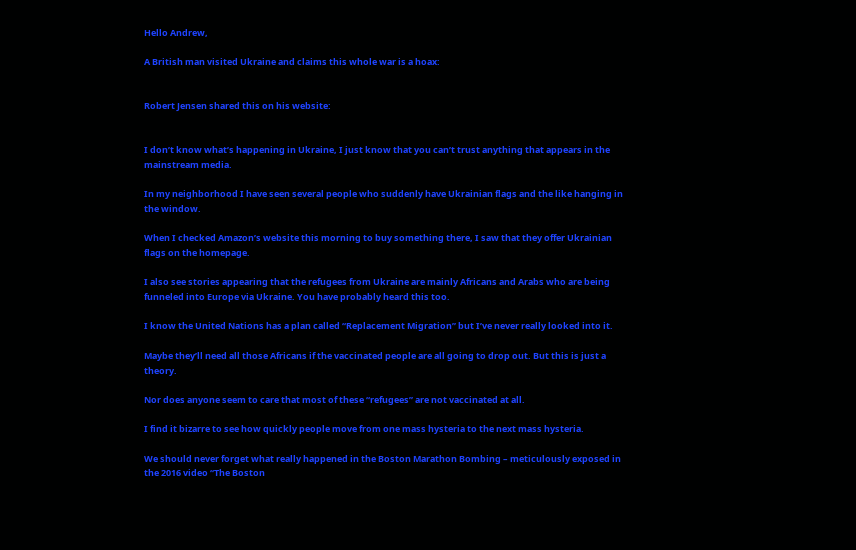Hello Andrew,

A British man visited Ukraine and claims this whole war is a hoax:


Robert Jensen shared this on his website:


I don’t know what’s happening in Ukraine, I just know that you can’t trust anything that appears in the mainstream media.

In my neighborhood I have seen several people who suddenly have Ukrainian flags and the like hanging in the window.

When I checked Amazon’s website this morning to buy something there, I saw that they offer Ukrainian flags on the homepage.

I also see stories appearing that the refugees from Ukraine are mainly Africans and Arabs who are being funneled into Europe via Ukraine. You have probably heard this too.

I know the United Nations has a plan called “Replacement Migration” but I’ve never really looked into it.

Maybe they’ll need all those Africans if the vaccinated people are all going to drop out. But this is just a theory.

Nor does anyone seem to care that most of these “refugees” are not vaccinated at all.

I find it bizarre to see how quickly people move from one mass hysteria to the next mass hysteria.

We should never forget what really happened in the Boston Marathon Bombing – meticulously exposed in the 2016 video “The Boston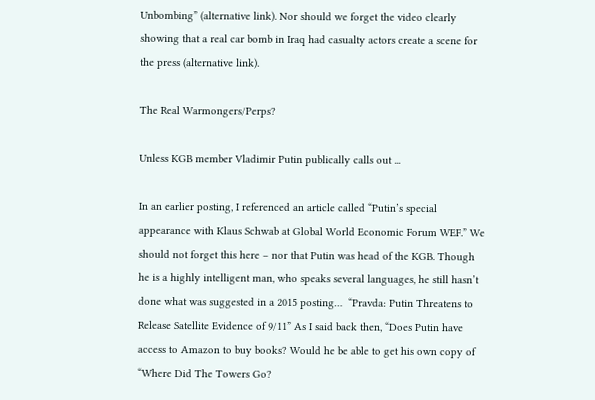Unbombing” (alternative link). Nor should we forget the video clearly showing that a real car bomb in Iraq had casualty actors create a scene for the press (alternative link).

The Real Warmongers/Perps?

Unless KGB member Vladimir Putin publically calls out ...

In an earlier posting, I referenced an article called “Putin’s special appearance with Klaus Schwab at Global World Economic Forum WEF.” We should not forget this here – nor that Putin was head of the KGB. Though he is a highly intelligent man, who speaks several languages, he still hasn’t done what was suggested in a 2015 posting…  “Pravda: Putin Threatens to Release Satellite Evidence of 9/11” As I said back then, “Does Putin have access to Amazon to buy books? Would he be able to get his own copy of “Where Did The Towers Go?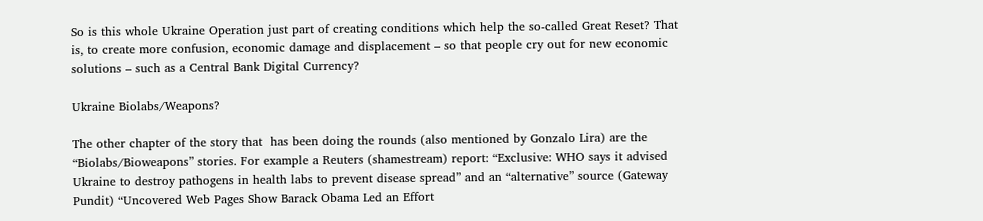So is this whole Ukraine Operation just part of creating conditions which help the so-called Great Reset? That is, to create more confusion, economic damage and displacement – so that people cry out for new economic solutions – such as a Central Bank Digital Currency?

Ukraine Biolabs/Weapons?

The other chapter of the story that  has been doing the rounds (also mentioned by Gonzalo Lira) are the “Biolabs/Bioweapons” stories. For example a Reuters (shamestream) report: “Exclusive: WHO says it advised Ukraine to destroy pathogens in health labs to prevent disease spread” and an “alternative” source (Gateway Pundit) “Uncovered Web Pages Show Barack Obama Led an Effort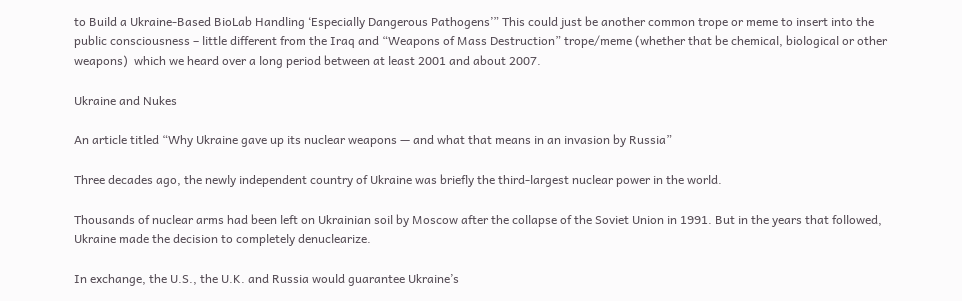to Build a Ukraine-Based BioLab Handling ‘Especially Dangerous Pathogens’” This could just be another common trope or meme to insert into the public consciousness – little different from the Iraq and “Weapons of Mass Destruction” trope/meme (whether that be chemical, biological or other weapons)  which we heard over a long period between at least 2001 and about 2007.

Ukraine and Nukes

An article titled “Why Ukraine gave up its nuclear weapons — and what that means in an invasion by Russia”

Three decades ago, the newly independent country of Ukraine was briefly the third-largest nuclear power in the world.

Thousands of nuclear arms had been left on Ukrainian soil by Moscow after the collapse of the Soviet Union in 1991. But in the years that followed, Ukraine made the decision to completely denuclearize.

In exchange, the U.S., the U.K. and Russia would guarantee Ukraine’s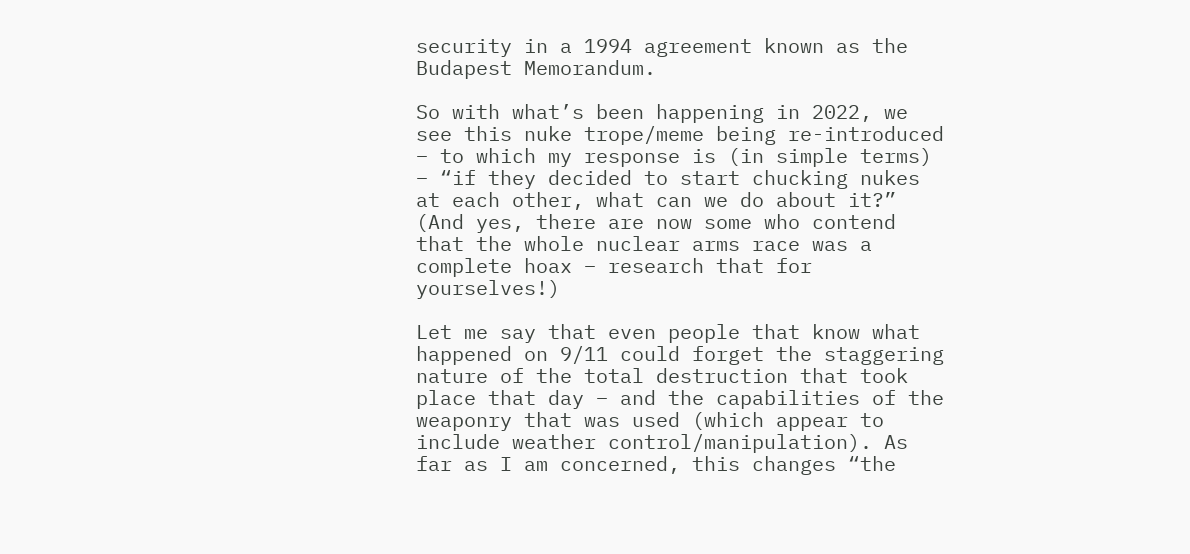security in a 1994 agreement known as the Budapest Memorandum.

So with what’s been happening in 2022, we see this nuke trope/meme being re-introduced – to which my response is (in simple terms) – “if they decided to start chucking nukes at each other, what can we do about it?” (And yes, there are now some who contend that the whole nuclear arms race was a complete hoax – research that for yourselves!)

Let me say that even people that know what happened on 9/11 could forget the staggering nature of the total destruction that took place that day – and the capabilities of the weaponry that was used (which appear to include weather control/manipulation). As far as I am concerned, this changes “the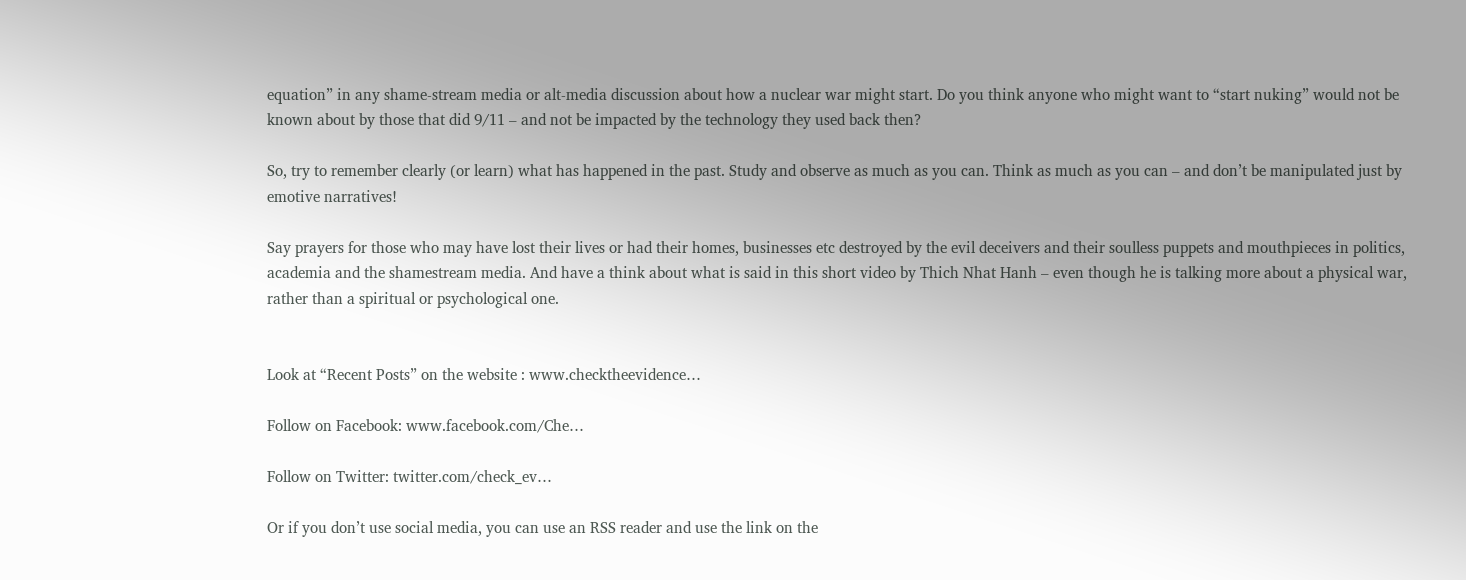equation” in any shame-stream media or alt-media discussion about how a nuclear war might start. Do you think anyone who might want to “start nuking” would not be known about by those that did 9/11 – and not be impacted by the technology they used back then?

So, try to remember clearly (or learn) what has happened in the past. Study and observe as much as you can. Think as much as you can – and don’t be manipulated just by emotive narratives!

Say prayers for those who may have lost their lives or had their homes, businesses etc destroyed by the evil deceivers and their soulless puppets and mouthpieces in politics, academia and the shamestream media. And have a think about what is said in this short video by Thich Nhat Hanh – even though he is talking more about a physical war, rather than a spiritual or psychological one.


Look at “Recent Posts” on the website : www.checktheevidence…

Follow on Facebook: www.facebook.com/Che…

Follow on Twitter: twitter.com/check_ev…

Or if you don’t use social media, you can use an RSS reader and use the link on the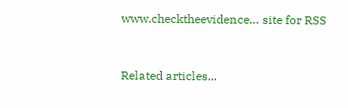www.checktheevidence… site for RSS



Related articles...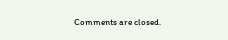Comments are closed.